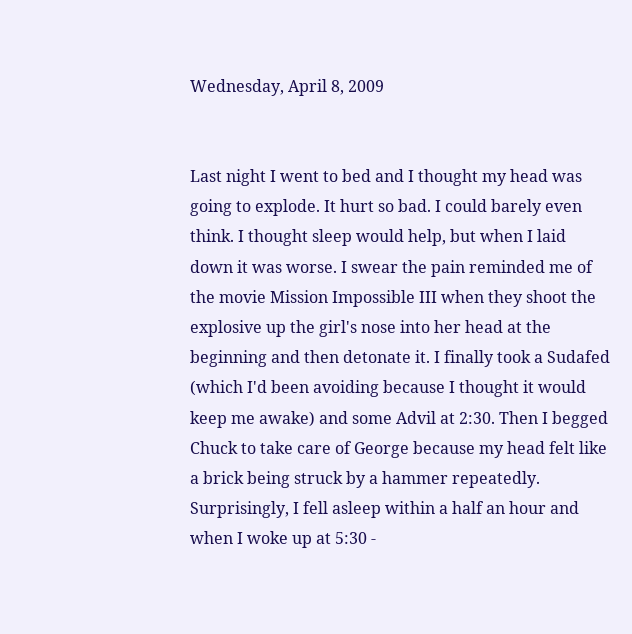Wednesday, April 8, 2009


Last night I went to bed and I thought my head was going to explode. It hurt so bad. I could barely even think. I thought sleep would help, but when I laid down it was worse. I swear the pain reminded me of the movie Mission Impossible III when they shoot the explosive up the girl's nose into her head at the beginning and then detonate it. I finally took a Sudafed (which I'd been avoiding because I thought it would keep me awake) and some Advil at 2:30. Then I begged Chuck to take care of George because my head felt like a brick being struck by a hammer repeatedly. Surprisingly, I fell asleep within a half an hour and when I woke up at 5:30 -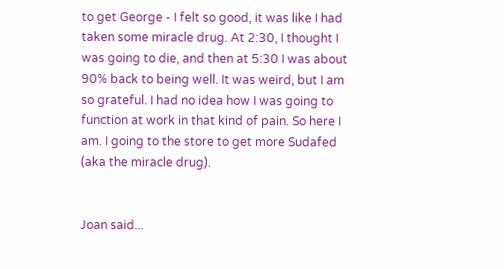to get George - I felt so good, it was like I had taken some miracle drug. At 2:30, I thought I was going to die, and then at 5:30 I was about 90% back to being well. It was weird, but I am so grateful. I had no idea how I was going to function at work in that kind of pain. So here I am. I going to the store to get more Sudafed (aka the miracle drug).


Joan said...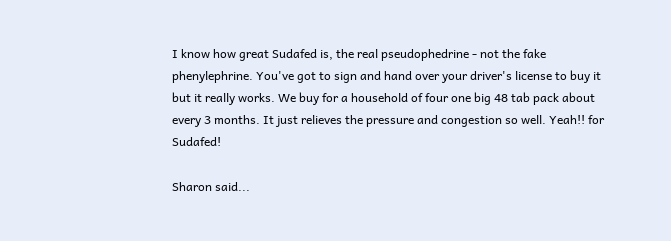I know how great Sudafed is, the real pseudophedrine - not the fake phenylephrine. You've got to sign and hand over your driver's license to buy it but it really works. We buy for a household of four one big 48 tab pack about every 3 months. It just relieves the pressure and congestion so well. Yeah!! for Sudafed!

Sharon said...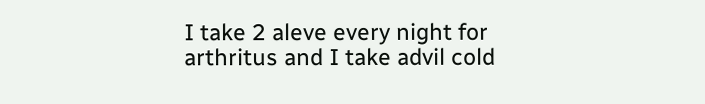I take 2 aleve every night for arthritus and I take advil cold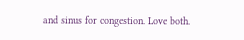and sinus for congestion. Love both.